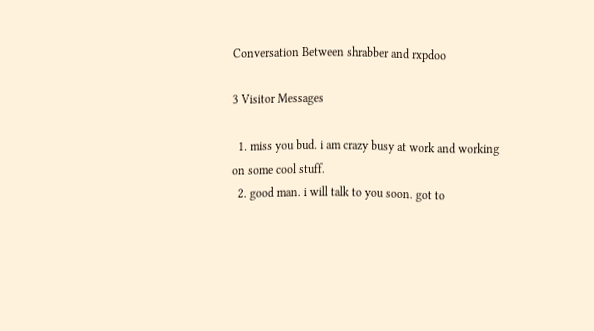Conversation Between shrabber and rxpdoo

3 Visitor Messages

  1. miss you bud. i am crazy busy at work and working on some cool stuff.
  2. good man. i will talk to you soon. got to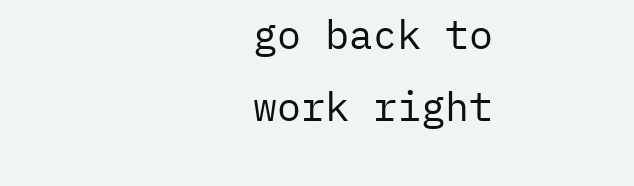go back to work right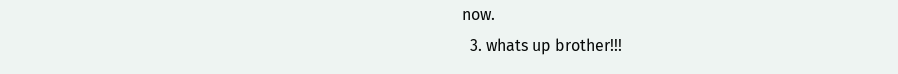now.
  3. whats up brother!!!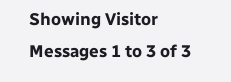Showing Visitor Messages 1 to 3 of 3